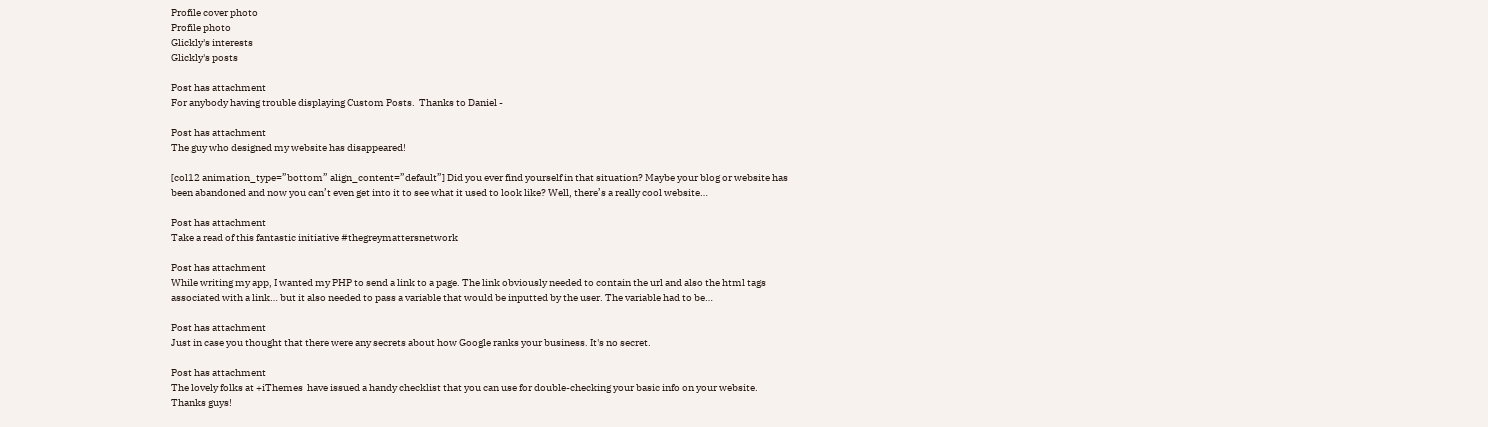Profile cover photo
Profile photo
Glickly's interests
Glickly's posts

Post has attachment
For anybody having trouble displaying Custom Posts.  Thanks to Daniel -

Post has attachment
The guy who designed my website has disappeared!

[col12 animation_type=”bottom” align_content=”default”] Did you ever find yourself in that situation? Maybe your blog or website has been abandoned and now you can’t even get into it to see what it used to look like? Well, there’s a really cool website…

Post has attachment
Take a read of this fantastic initiative #thegreymattersnetwork

Post has attachment
While writing my app, I wanted my PHP to send a link to a page. The link obviously needed to contain the url and also the html tags associated with a link… but it also needed to pass a variable that would be inputted by the user. The variable had to be…

Post has attachment
Just in case you thought that there were any secrets about how Google ranks your business. It's no secret.

Post has attachment
The lovely folks at +iThemes  have issued a handy checklist that you can use for double-checking your basic info on your website. Thanks guys!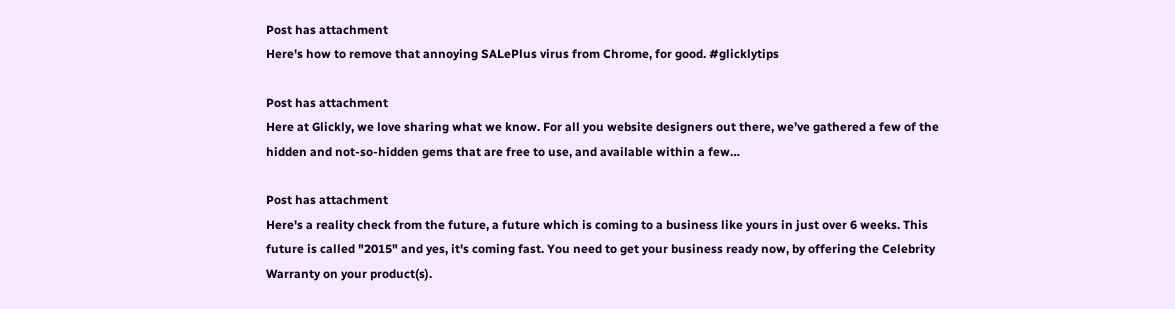Post has attachment
Here's how to remove that annoying SALePlus virus from Chrome, for good. #glicklytips

Post has attachment
Here at Glickly, we love sharing what we know. For all you website designers out there, we’ve gathered a few of the hidden and not-so-hidden gems that are free to use, and available within a few…

Post has attachment
Here's a reality check from the future, a future which is coming to a business like yours in just over 6 weeks. This future is called "2015" and yes, it's coming fast. You need to get your business ready now, by offering the Celebrity Warranty on your product(s).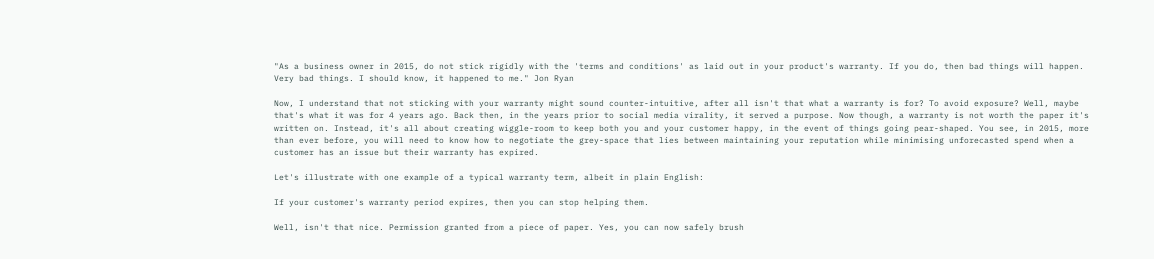"As a business owner in 2015, do not stick rigidly with the 'terms and conditions' as laid out in your product's warranty. If you do, then bad things will happen. Very bad things. I should know, it happened to me." Jon Ryan

Now, I understand that not sticking with your warranty might sound counter-intuitive, after all isn't that what a warranty is for? To avoid exposure? Well, maybe that's what it was for 4 years ago. Back then, in the years prior to social media virality, it served a purpose. Now though, a warranty is not worth the paper it's written on. Instead, it's all about creating wiggle-room to keep both you and your customer happy, in the event of things going pear-shaped. You see, in 2015, more than ever before, you will need to know how to negotiate the grey-space that lies between maintaining your reputation while minimising unforecasted spend when a customer has an issue but their warranty has expired.

Let's illustrate with one example of a typical warranty term, albeit in plain English:

If your customer's warranty period expires, then you can stop helping them.

Well, isn't that nice. Permission granted from a piece of paper. Yes, you can now safely brush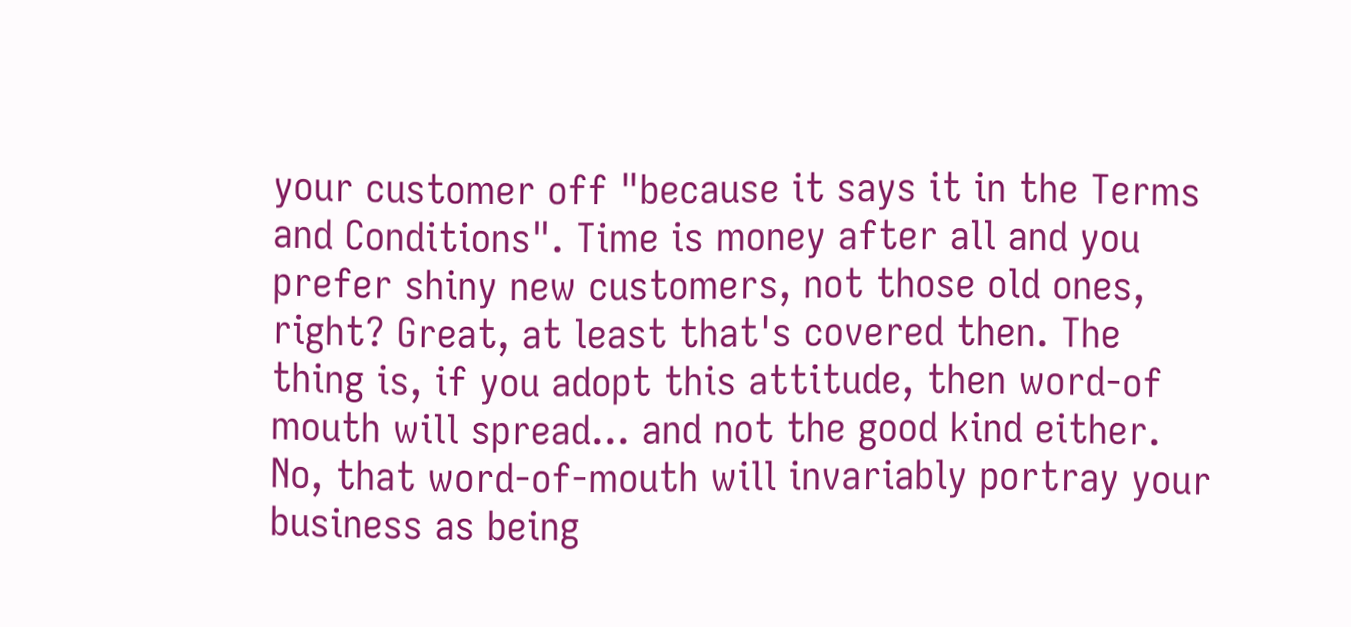your customer off "because it says it in the Terms and Conditions". Time is money after all and you prefer shiny new customers, not those old ones, right? Great, at least that's covered then. The thing is, if you adopt this attitude, then word-of mouth will spread... and not the good kind either. No, that word-of-mouth will invariably portray your business as being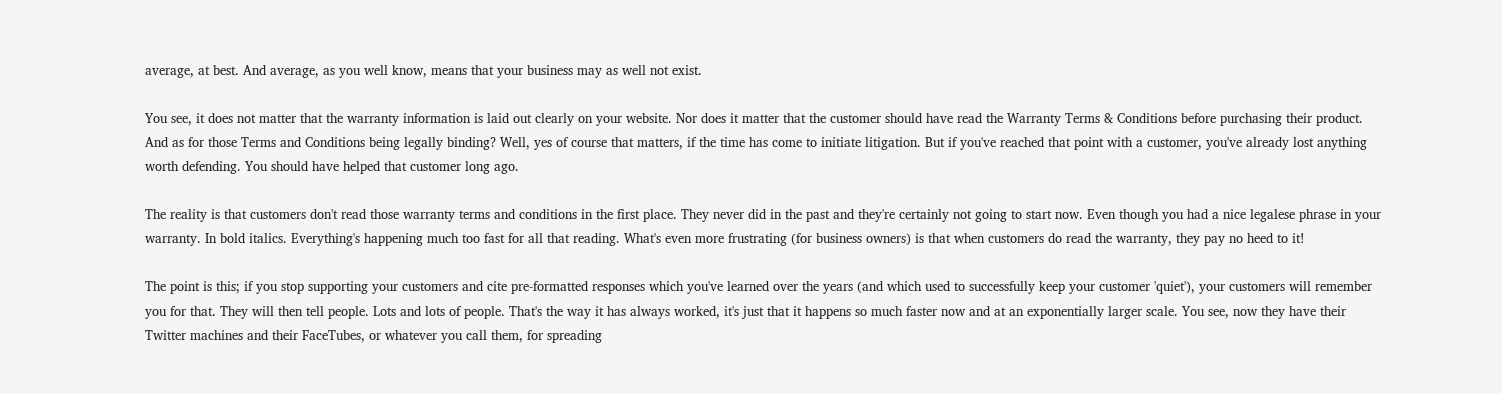average, at best. And average, as you well know, means that your business may as well not exist.

You see, it does not matter that the warranty information is laid out clearly on your website. Nor does it matter that the customer should have read the Warranty Terms & Conditions before purchasing their product. And as for those Terms and Conditions being legally binding? Well, yes of course that matters, if the time has come to initiate litigation. But if you've reached that point with a customer, you've already lost anything worth defending. You should have helped that customer long ago.

The reality is that customers don't read those warranty terms and conditions in the first place. They never did in the past and they're certainly not going to start now. Even though you had a nice legalese phrase in your warranty. In bold italics. Everything's happening much too fast for all that reading. What's even more frustrating (for business owners) is that when customers do read the warranty, they pay no heed to it!

The point is this; if you stop supporting your customers and cite pre-formatted responses which you've learned over the years (and which used to successfully keep your customer 'quiet'), your customers will remember you for that. They will then tell people. Lots and lots of people. That's the way it has always worked, it's just that it happens so much faster now and at an exponentially larger scale. You see, now they have their Twitter machines and their FaceTubes, or whatever you call them, for spreading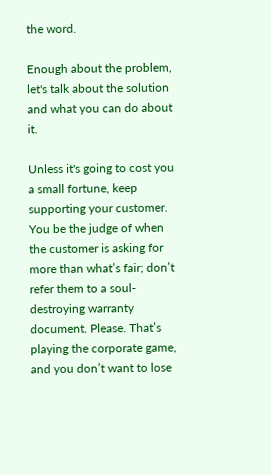the word.

Enough about the problem, let's talk about the solution and what you can do about it.

Unless it's going to cost you a small fortune, keep supporting your customer. You be the judge of when the customer is asking for more than what’s fair; don’t refer them to a soul-destroying warranty document. Please. That’s playing the corporate game, and you don’t want to lose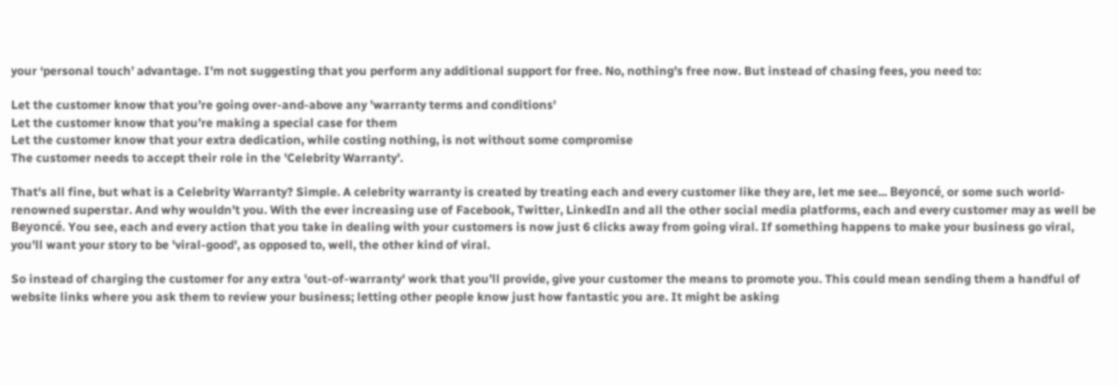your ‘personal touch’ advantage. I'm not suggesting that you perform any additional support for free. No, nothing's free now. But instead of chasing fees, you need to:

Let the customer know that you’re going over-and-above any 'warranty terms and conditions'
Let the customer know that you’re making a special case for them
Let the customer know that your extra dedication, while costing nothing, is not without some compromise
The customer needs to accept their role in the 'Celebrity Warranty'.

That's all fine, but what is a Celebrity Warranty? Simple. A celebrity warranty is created by treating each and every customer like they are, let me see... Beyoncé, or some such world-renowned superstar. And why wouldn't you. With the ever increasing use of Facebook, Twitter, LinkedIn and all the other social media platforms, each and every customer may as well be Beyoncé. You see, each and every action that you take in dealing with your customers is now just 6 clicks away from going viral. If something happens to make your business go viral, you'll want your story to be 'viral-good', as opposed to, well, the other kind of viral.

So instead of charging the customer for any extra 'out-of-warranty' work that you’ll provide, give your customer the means to promote you. This could mean sending them a handful of website links where you ask them to review your business; letting other people know just how fantastic you are. It might be asking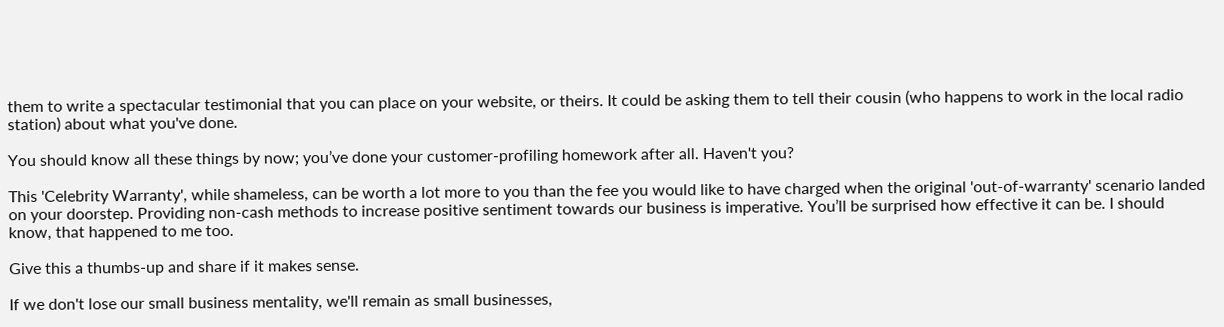them to write a spectacular testimonial that you can place on your website, or theirs. It could be asking them to tell their cousin (who happens to work in the local radio station) about what you've done.

You should know all these things by now; you’ve done your customer-profiling homework after all. Haven't you?

This 'Celebrity Warranty', while shameless, can be worth a lot more to you than the fee you would like to have charged when the original 'out-of-warranty' scenario landed on your doorstep. Providing non-cash methods to increase positive sentiment towards our business is imperative. You’ll be surprised how effective it can be. I should know, that happened to me too.

Give this a thumbs-up and share if it makes sense.

If we don't lose our small business mentality, we'll remain as small businesses,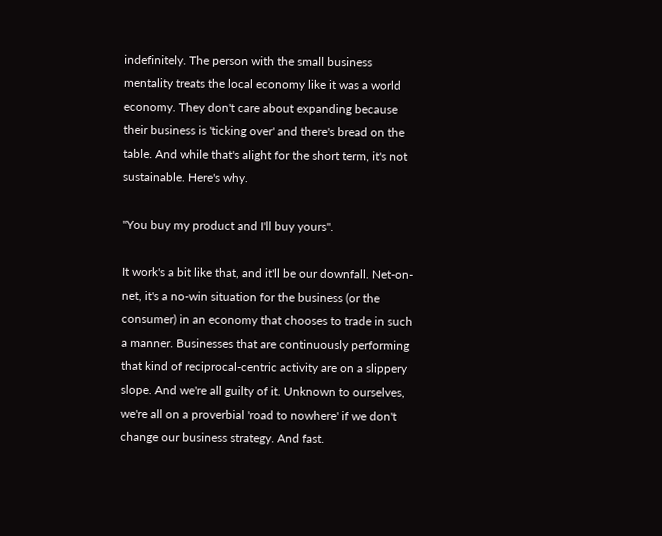indefinitely. The person with the small business mentality treats the local economy like it was a world economy. They don't care about expanding because their business is 'ticking over' and there's bread on the table. And while that's alight for the short term, it's not sustainable. Here's why.

"You buy my product and I'll buy yours".

It work's a bit like that, and it'll be our downfall. Net-on-net, it's a no-win situation for the business (or the consumer) in an economy that chooses to trade in such a manner. Businesses that are continuously performing that kind of reciprocal-centric activity are on a slippery slope. And we're all guilty of it. Unknown to ourselves, we're all on a proverbial 'road to nowhere' if we don't change our business strategy. And fast.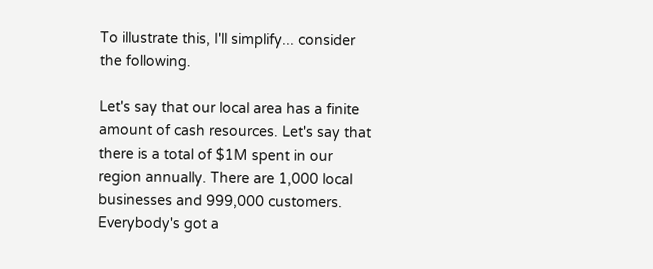To illustrate this, I'll simplify... consider the following.

Let's say that our local area has a finite amount of cash resources. Let's say that there is a total of $1M spent in our region annually. There are 1,000 local businesses and 999,000 customers. Everybody's got a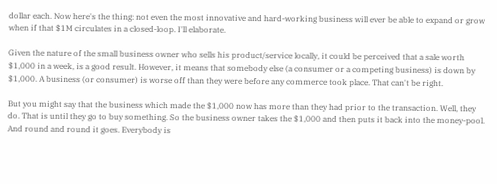dollar each. Now here's the thing: not even the most innovative and hard-working business will ever be able to expand or grow when if that $1M circulates in a closed-loop. I'll elaborate.

Given the nature of the small business owner who sells his product/service locally, it could be perceived that a sale worth $1,000 in a week, is a good result. However, it means that somebody else (a consumer or a competing business) is down by $1,000. A business (or consumer) is worse off than they were before any commerce took place. That can't be right.

But you might say that the business which made the $1,000 now has more than they had prior to the transaction. Well, they do. That is until they go to buy something. So the business owner takes the $1,000 and then puts it back into the money-pool. And round and round it goes. Everybody is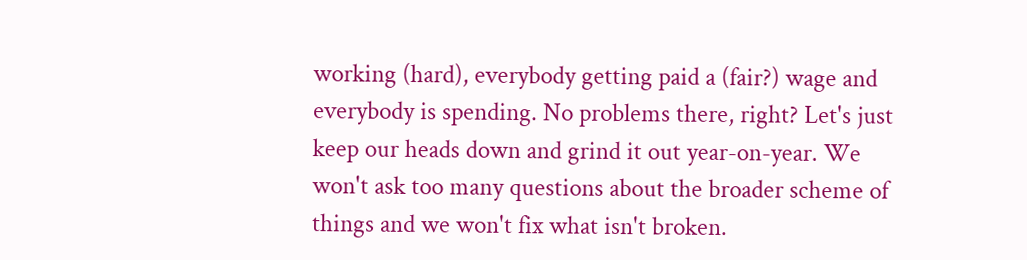working (hard), everybody getting paid a (fair?) wage and everybody is spending. No problems there, right? Let's just keep our heads down and grind it out year-on-year. We won't ask too many questions about the broader scheme of things and we won't fix what isn't broken.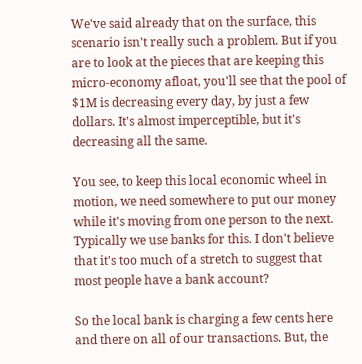We've said already that on the surface, this scenario isn't really such a problem. But if you are to look at the pieces that are keeping this micro-economy afloat, you'll see that the pool of $1M is decreasing every day, by just a few dollars. It's almost imperceptible, but it's decreasing all the same.

You see, to keep this local economic wheel in motion, we need somewhere to put our money while it's moving from one person to the next. Typically we use banks for this. I don't believe that it's too much of a stretch to suggest that most people have a bank account?

So the local bank is charging a few cents here and there on all of our transactions. But, the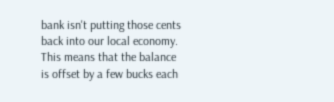bank isn't putting those cents back into our local economy. This means that the balance is offset by a few bucks each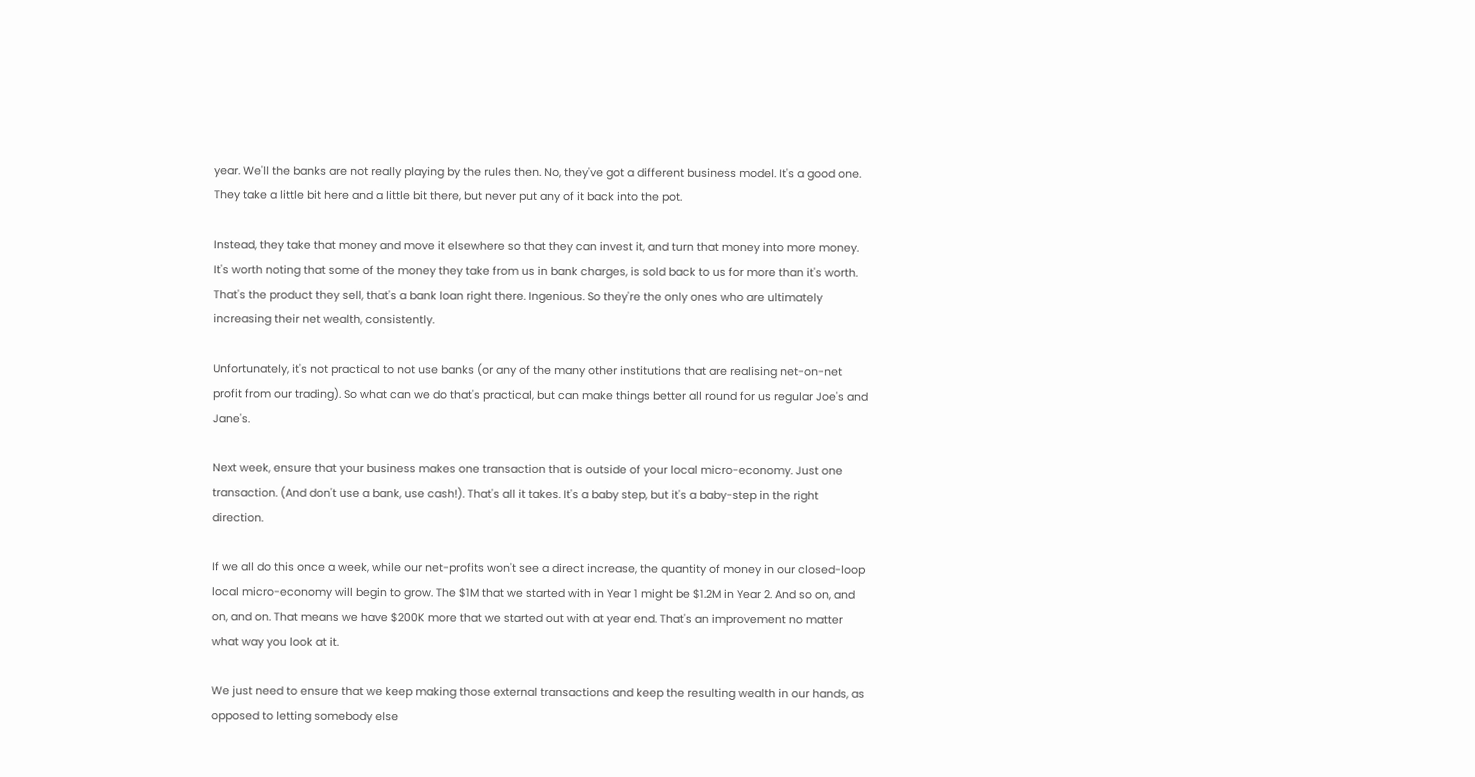year. We'll the banks are not really playing by the rules then. No, they've got a different business model. It's a good one. They take a little bit here and a little bit there, but never put any of it back into the pot.

Instead, they take that money and move it elsewhere so that they can invest it, and turn that money into more money. It's worth noting that some of the money they take from us in bank charges, is sold back to us for more than it's worth. That's the product they sell, that's a bank loan right there. Ingenious. So they're the only ones who are ultimately increasing their net wealth, consistently.

Unfortunately, it's not practical to not use banks (or any of the many other institutions that are realising net-on-net profit from our trading). So what can we do that's practical, but can make things better all round for us regular Joe's and Jane's.

Next week, ensure that your business makes one transaction that is outside of your local micro-economy. Just one transaction. (And don't use a bank, use cash!). That's all it takes. It's a baby step, but it's a baby-step in the right direction.

If we all do this once a week, while our net-profits won't see a direct increase, the quantity of money in our closed-loop local micro-economy will begin to grow. The $1M that we started with in Year 1 might be $1.2M in Year 2. And so on, and on, and on. That means we have $200K more that we started out with at year end. That's an improvement no matter what way you look at it.

We just need to ensure that we keep making those external transactions and keep the resulting wealth in our hands, as opposed to letting somebody else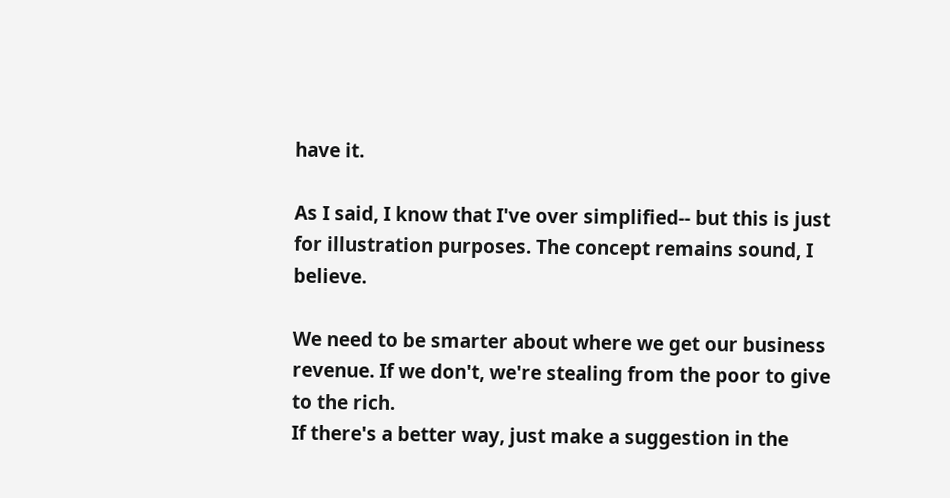have it.

As I said, I know that I've over simplified-- but this is just for illustration purposes. The concept remains sound, I believe.

We need to be smarter about where we get our business revenue. If we don't, we're stealing from the poor to give to the rich.
If there's a better way, just make a suggestion in the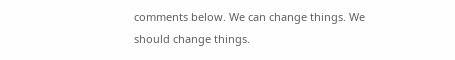comments below. We can change things. We should change things.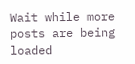Wait while more posts are being loaded